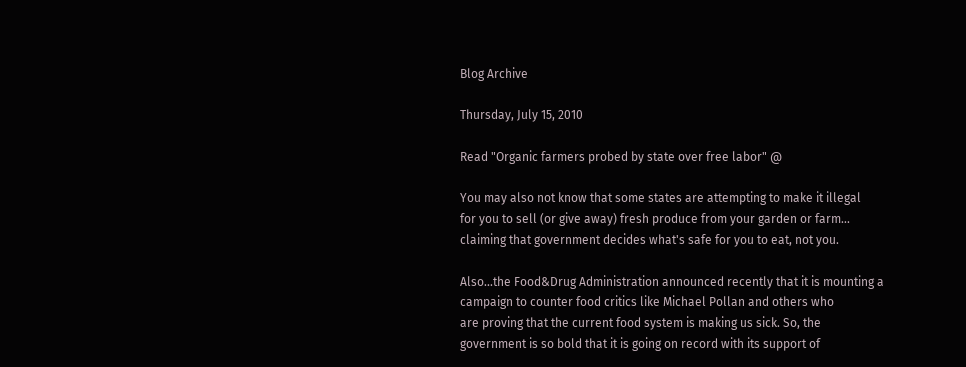Blog Archive

Thursday, July 15, 2010

Read "Organic farmers probed by state over free labor" @

You may also not know that some states are attempting to make it illegal
for you to sell (or give away) fresh produce from your garden or farm...
claiming that government decides what's safe for you to eat, not you.

Also...the Food&Drug Administration announced recently that it is mounting a
campaign to counter food critics like Michael Pollan and others who
are proving that the current food system is making us sick. So, the
government is so bold that it is going on record with its support of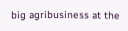big agribusiness at the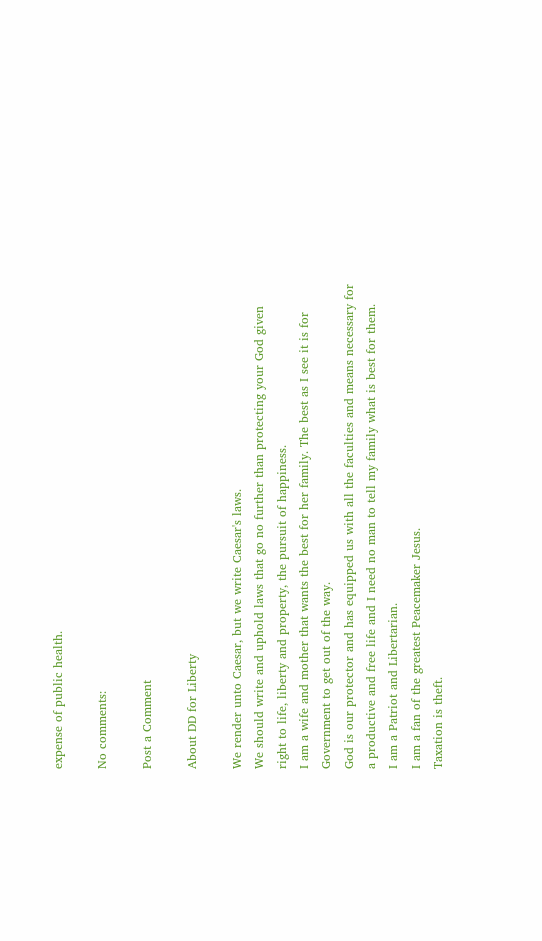expense of public health.

No comments:

Post a Comment

About DD for Liberty

We render unto Caesar, but we write Caesar's laws.
We should write and uphold laws that go no further than protecting your God given right to life, liberty and property, the pursuit of happiness.
I am a wife and mother that wants the best for her family. The best as I see it is for Government to get out of the way.
God is our protector and has equipped us with all the faculties and means necessary for a productive and free life and I need no man to tell my family what is best for them.
I am a Patriot and Libertarian.
I am a fan of the greatest Peacemaker Jesus.
Taxation is theft.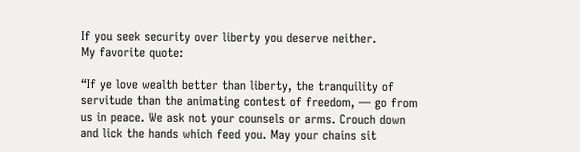If you seek security over liberty you deserve neither.
My favorite quote:

“If ye love wealth better than liberty, the tranquility of servitude than the animating contest of freedom, — go from us in peace. We ask not your counsels or arms. Crouch down and lick the hands which feed you. May your chains sit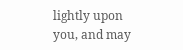lightly upon you, and may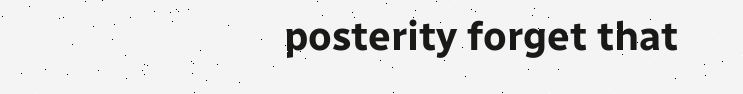posterity forget that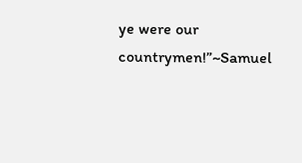ye were our countrymen!”~Samuel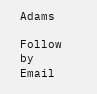Adams

Follow by Email